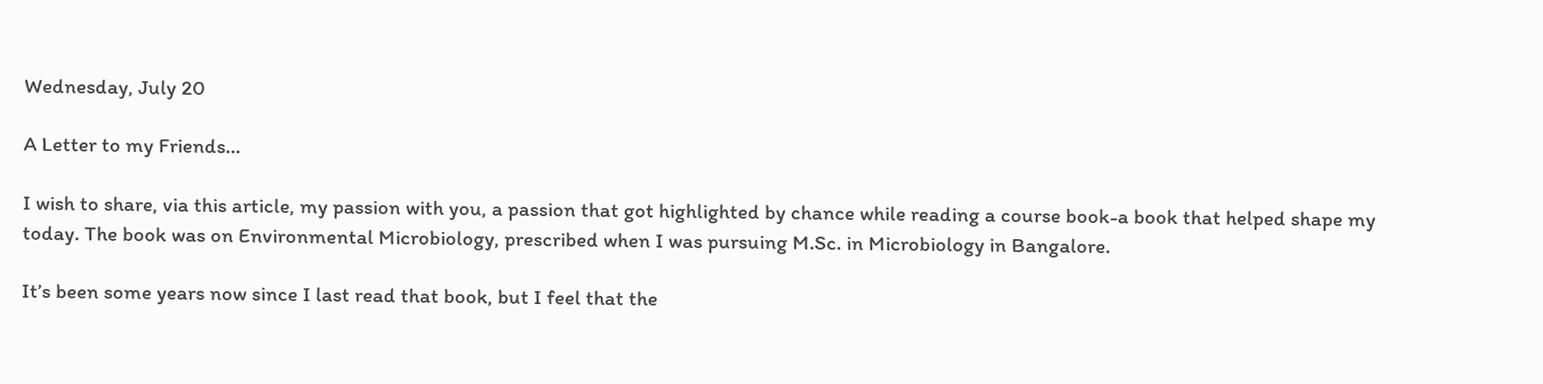Wednesday, July 20

A Letter to my Friends...

I wish to share, via this article, my passion with you, a passion that got highlighted by chance while reading a course book-a book that helped shape my today. The book was on Environmental Microbiology, prescribed when I was pursuing M.Sc. in Microbiology in Bangalore.

It’s been some years now since I last read that book, but I feel that the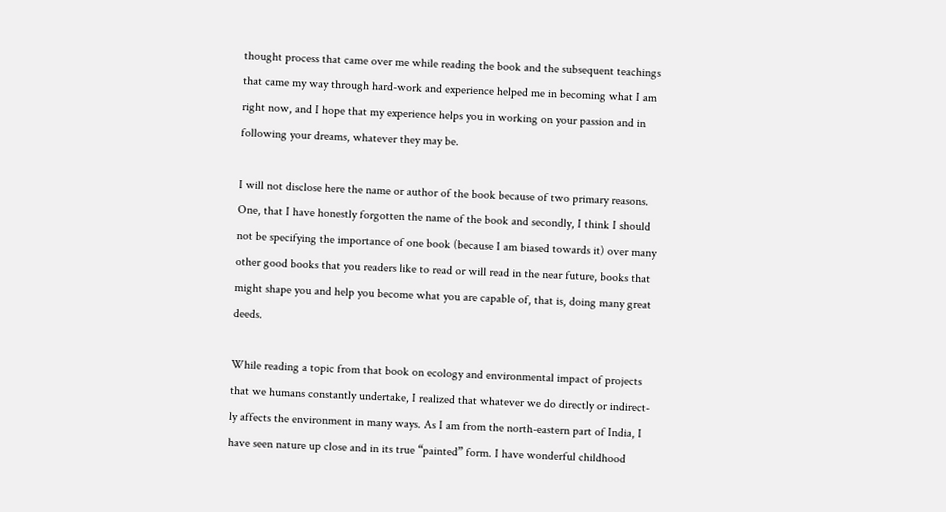thought process that came over me while reading the book and the subsequent teachings that came my way through hard-work and experience helped me in becoming what I am right now, and I hope that my experience helps you in working on your passion and in following your dreams, whatever they may be.

I will not disclose here the name or author of the book because of two primary reasons. One, that I have honestly forgotten the name of the book and secondly, I think I should not be specifying the importance of one book (because I am biased towards it) over many other good books that you readers like to read or will read in the near future, books that might shape you and help you become what you are capable of, that is, doing many great deeds.

While reading a topic from that book on ecology and environmental impact of projects that we humans constantly undertake, I realized that whatever we do directly or indirect-ly affects the environment in many ways. As I am from the north-eastern part of India, I have seen nature up close and in its true “painted” form. I have wonderful childhood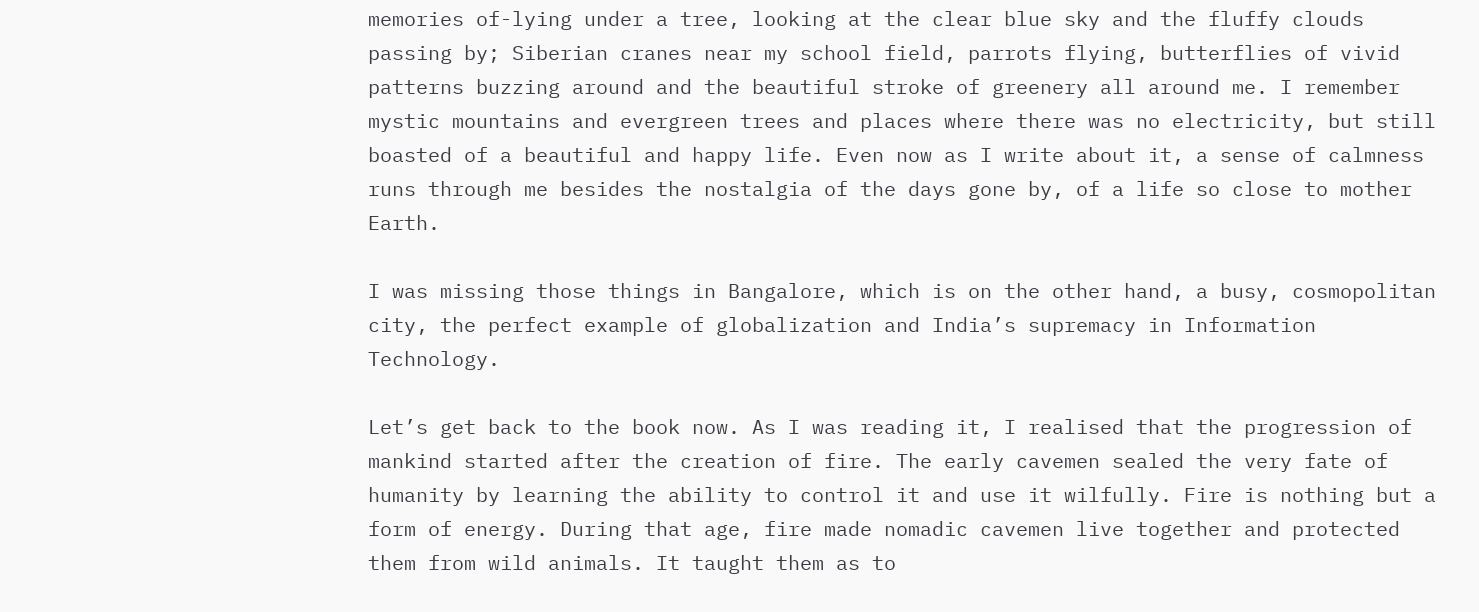memories of-lying under a tree, looking at the clear blue sky and the fluffy clouds passing by; Siberian cranes near my school field, parrots flying, butterflies of vivid patterns buzzing around and the beautiful stroke of greenery all around me. I remember mystic mountains and evergreen trees and places where there was no electricity, but still boasted of a beautiful and happy life. Even now as I write about it, a sense of calmness runs through me besides the nostalgia of the days gone by, of a life so close to mother Earth.

I was missing those things in Bangalore, which is on the other hand, a busy, cosmopolitan city, the perfect example of globalization and India’s supremacy in Information Technology.

Let’s get back to the book now. As I was reading it, I realised that the progression of mankind started after the creation of fire. The early cavemen sealed the very fate of humanity by learning the ability to control it and use it wilfully. Fire is nothing but a form of energy. During that age, fire made nomadic cavemen live together and protected them from wild animals. It taught them as to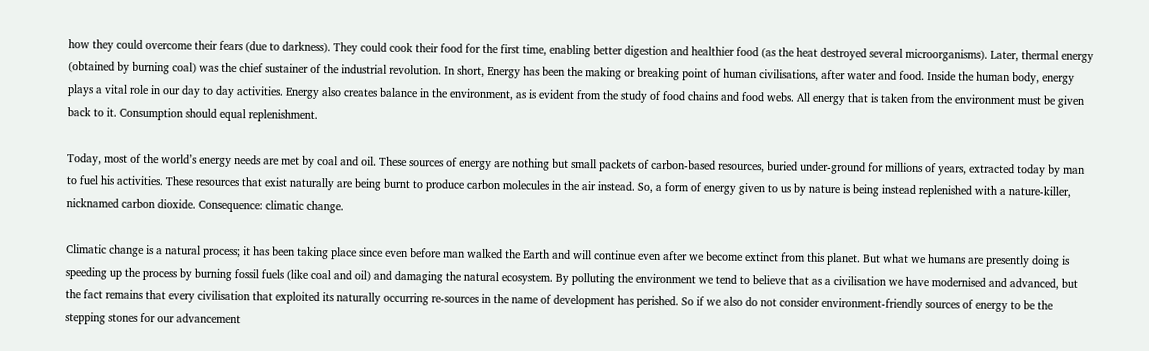how they could overcome their fears (due to darkness). They could cook their food for the first time, enabling better digestion and healthier food (as the heat destroyed several microorganisms). Later, thermal energy (obtained by burning coal) was the chief sustainer of the industrial revolution. In short, Energy has been the making or breaking point of human civilisations, after water and food. Inside the human body, energy plays a vital role in our day to day activities. Energy also creates balance in the environment, as is evident from the study of food chains and food webs. All energy that is taken from the environment must be given back to it. Consumption should equal replenishment.

Today, most of the world’s energy needs are met by coal and oil. These sources of energy are nothing but small packets of carbon-based resources, buried under-ground for millions of years, extracted today by man to fuel his activities. These resources that exist naturally are being burnt to produce carbon molecules in the air instead. So, a form of energy given to us by nature is being instead replenished with a nature-killer, nicknamed carbon dioxide. Consequence: climatic change.

Climatic change is a natural process; it has been taking place since even before man walked the Earth and will continue even after we become extinct from this planet. But what we humans are presently doing is speeding up the process by burning fossil fuels (like coal and oil) and damaging the natural ecosystem. By polluting the environment we tend to believe that as a civilisation we have modernised and advanced, but the fact remains that every civilisation that exploited its naturally occurring re-sources in the name of development has perished. So if we also do not consider environment-friendly sources of energy to be the stepping stones for our advancement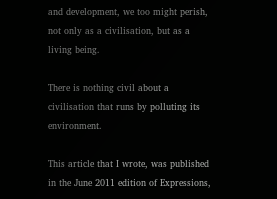and development, we too might perish, not only as a civilisation, but as a living being.

There is nothing civil about a civilisation that runs by polluting its environment.

This article that I wrote, was published in the June 2011 edition of Expressions,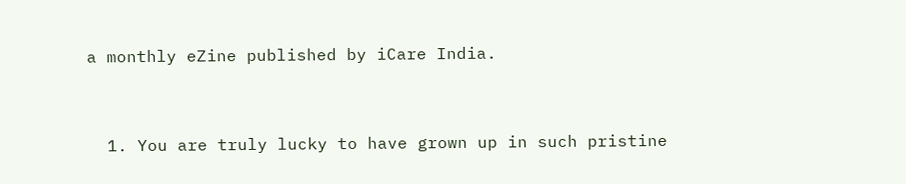a monthly eZine published by iCare India.



  1. You are truly lucky to have grown up in such pristine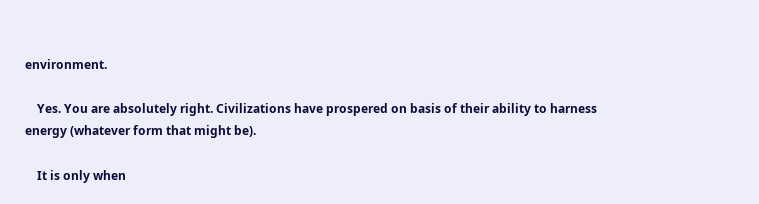environment.

    Yes. You are absolutely right. Civilizations have prospered on basis of their ability to harness energy (whatever form that might be).

    It is only when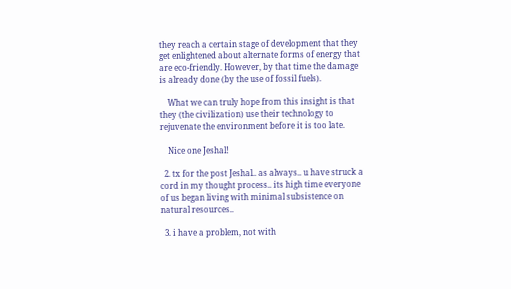they reach a certain stage of development that they get enlightened about alternate forms of energy that are eco-friendly. However, by that time the damage is already done (by the use of fossil fuels).

    What we can truly hope from this insight is that they (the civilization) use their technology to rejuvenate the environment before it is too late.

    Nice one Jeshal!

  2. tx for the post Jeshal.. as always.. u have struck a cord in my thought process.. its high time everyone of us began living with minimal subsistence on natural resources..

  3. i have a problem, not with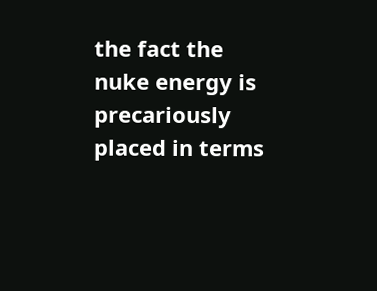the fact the nuke energy is precariously placed in terms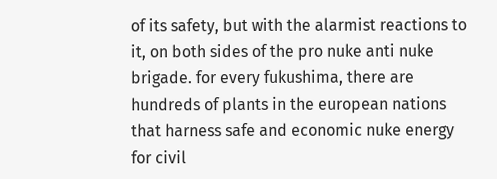of its safety, but with the alarmist reactions to it, on both sides of the pro nuke anti nuke brigade. for every fukushima, there are hundreds of plants in the european nations that harness safe and economic nuke energy for civil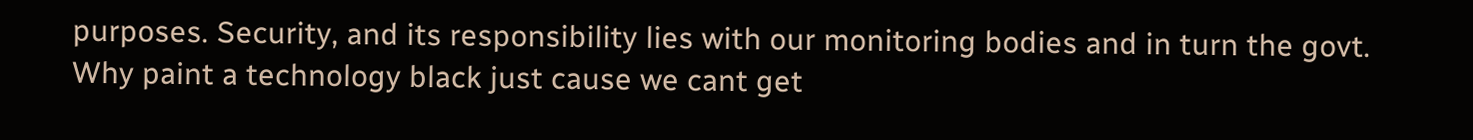purposes. Security, and its responsibility lies with our monitoring bodies and in turn the govt. Why paint a technology black just cause we cant get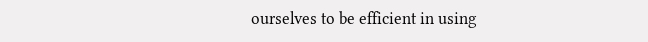ourselves to be efficient in using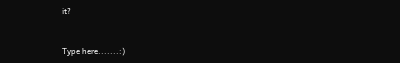it?


Type here.......:)